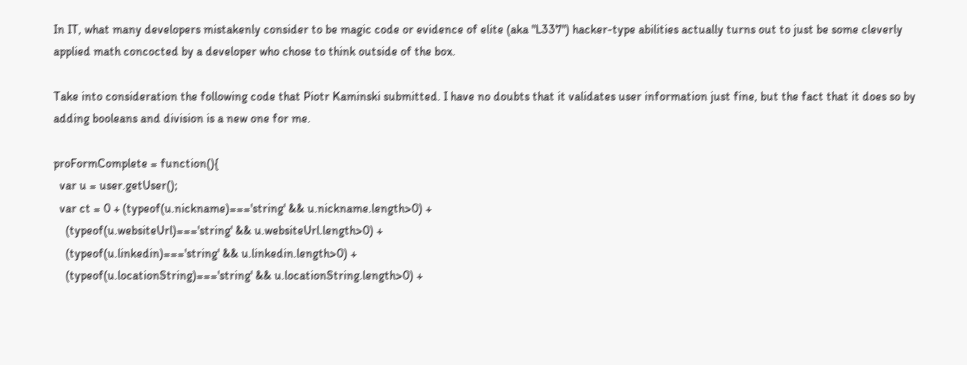In IT, what many developers mistakenly consider to be magic code or evidence of elite (aka "L337") hacker-type abilities actually turns out to just be some cleverly applied math concocted by a developer who chose to think outside of the box.

Take into consideration the following code that Piotr Kaminski submitted. I have no doubts that it validates user information just fine, but the fact that it does so by adding booleans and division is a new one for me.

proFormComplete = function(){
  var u = user.getUser();
  var ct = 0 + (typeof(u.nickname)==='string' && u.nickname.length>0) +
    (typeof(u.websiteUrl)==='string' && u.websiteUrl.length>0) +
    (typeof(u.linkedin)==='string' && u.linkedin.length>0) +
    (typeof(u.locationString)==='string' && u.locationString.length>0) +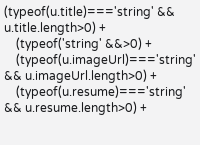(typeof(u.title)==='string' && u.title.length>0) +
    (typeof('string' &&>0) +
    (typeof(u.imageUrl)==='string' && u.imageUrl.length>0) +
    (typeof(u.resume)==='string' && u.resume.length>0) +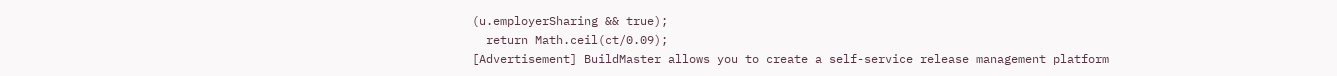(u.employerSharing && true);
  return Math.ceil(ct/0.09);
[Advertisement] BuildMaster allows you to create a self-service release management platform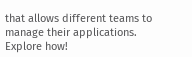that allows different teams to manage their applications. Explore how!